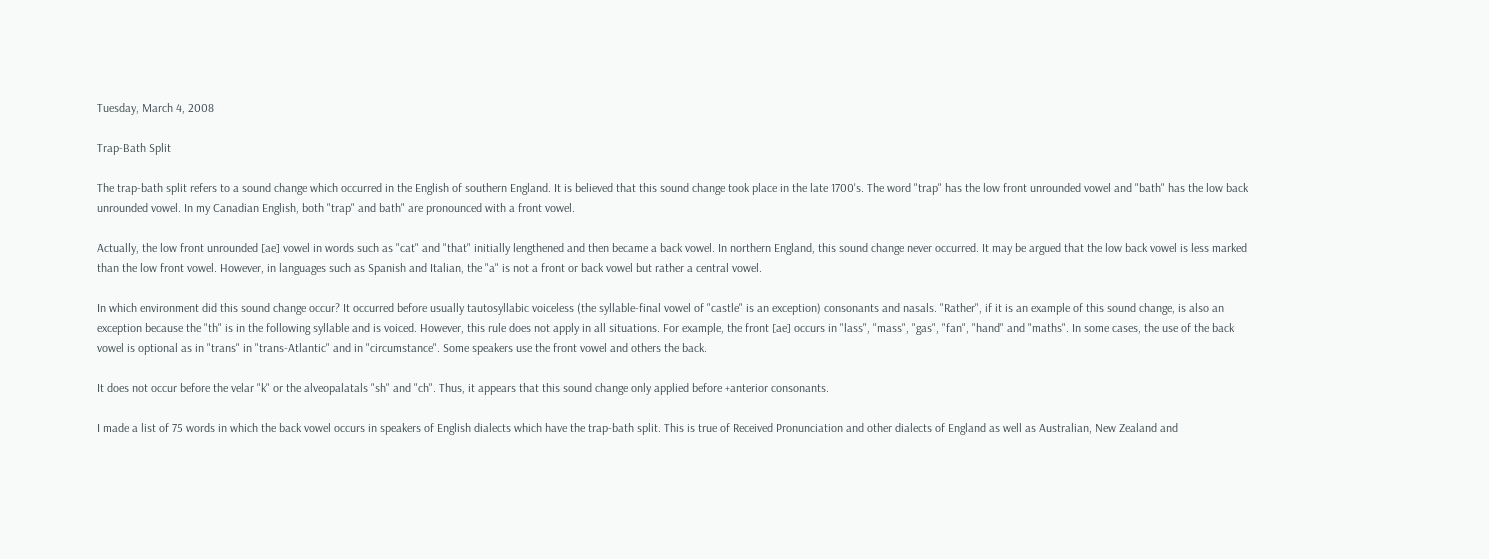Tuesday, March 4, 2008

Trap-Bath Split

The trap-bath split refers to a sound change which occurred in the English of southern England. It is believed that this sound change took place in the late 1700's. The word "trap" has the low front unrounded vowel and "bath" has the low back unrounded vowel. In my Canadian English, both "trap" and bath" are pronounced with a front vowel.

Actually, the low front unrounded [ae] vowel in words such as "cat" and "that" initially lengthened and then became a back vowel. In northern England, this sound change never occurred. It may be argued that the low back vowel is less marked than the low front vowel. However, in languages such as Spanish and Italian, the "a" is not a front or back vowel but rather a central vowel.

In which environment did this sound change occur? It occurred before usually tautosyllabic voiceless (the syllable-final vowel of "castle" is an exception) consonants and nasals. "Rather", if it is an example of this sound change, is also an exception because the "th" is in the following syllable and is voiced. However, this rule does not apply in all situations. For example, the front [ae] occurs in "lass", "mass", "gas", "fan", "hand" and "maths". In some cases, the use of the back vowel is optional as in "trans" in "trans-Atlantic" and in "circumstance". Some speakers use the front vowel and others the back.

It does not occur before the velar "k" or the alveopalatals "sh" and "ch". Thus, it appears that this sound change only applied before +anterior consonants.

I made a list of 75 words in which the back vowel occurs in speakers of English dialects which have the trap-bath split. This is true of Received Pronunciation and other dialects of England as well as Australian, New Zealand and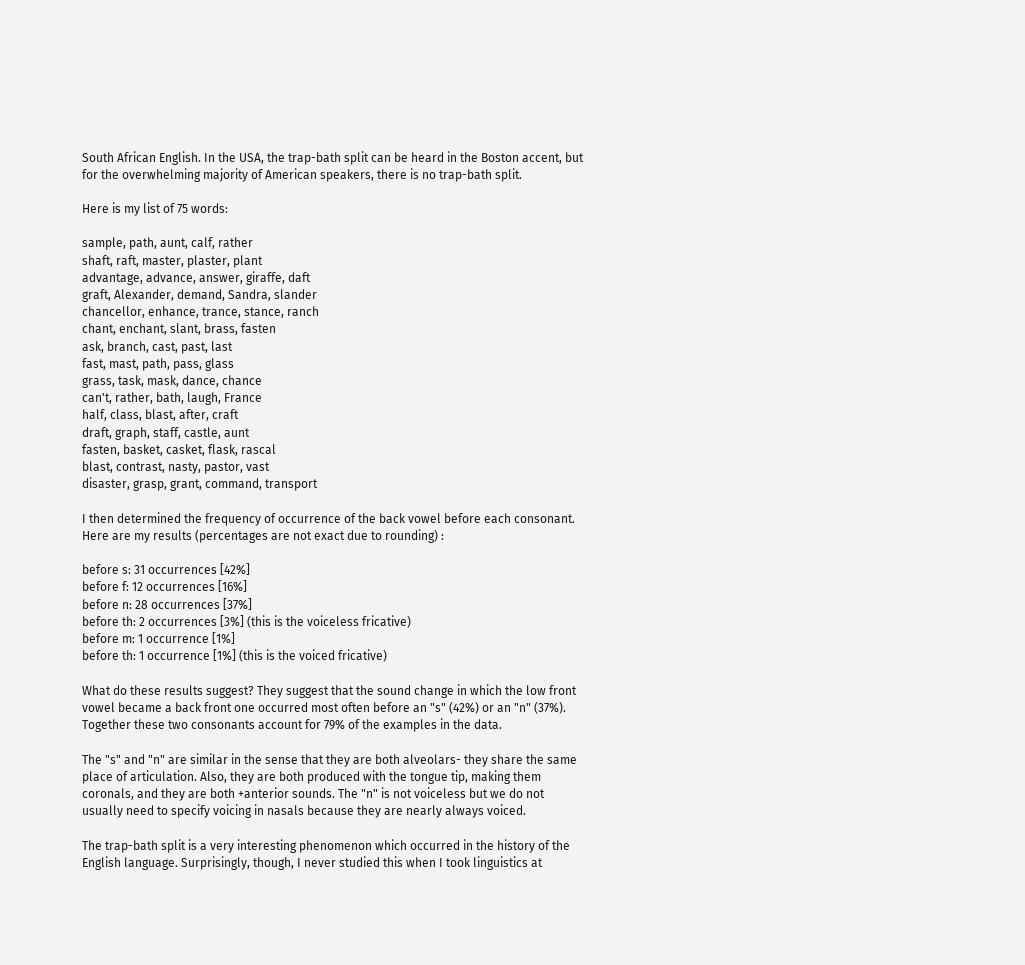South African English. In the USA, the trap-bath split can be heard in the Boston accent, but for the overwhelming majority of American speakers, there is no trap-bath split.

Here is my list of 75 words:

sample, path, aunt, calf, rather
shaft, raft, master, plaster, plant
advantage, advance, answer, giraffe, daft
graft, Alexander, demand, Sandra, slander
chancellor, enhance, trance, stance, ranch
chant, enchant, slant, brass, fasten
ask, branch, cast, past, last
fast, mast, path, pass, glass
grass, task, mask, dance, chance
can't, rather, bath, laugh, France
half, class, blast, after, craft
draft, graph, staff, castle, aunt
fasten, basket, casket, flask, rascal
blast, contrast, nasty, pastor, vast
disaster, grasp, grant, command, transport

I then determined the frequency of occurrence of the back vowel before each consonant. Here are my results (percentages are not exact due to rounding) :

before s: 31 occurrences [42%]
before f: 12 occurrences [16%]
before n: 28 occurrences [37%]
before th: 2 occurrences [3%] (this is the voiceless fricative)
before m: 1 occurrence [1%]
before th: 1 occurrence [1%] (this is the voiced fricative)

What do these results suggest? They suggest that the sound change in which the low front vowel became a back front one occurred most often before an "s" (42%) or an "n" (37%). Together these two consonants account for 79% of the examples in the data.

The "s" and "n" are similar in the sense that they are both alveolars- they share the same place of articulation. Also, they are both produced with the tongue tip, making them coronals, and they are both +anterior sounds. The "n" is not voiceless but we do not usually need to specify voicing in nasals because they are nearly always voiced.

The trap-bath split is a very interesting phenomenon which occurred in the history of the English language. Surprisingly, though, I never studied this when I took linguistics at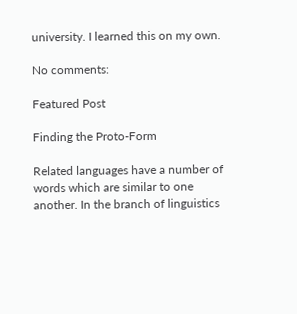university. I learned this on my own.

No comments:

Featured Post

Finding the Proto-Form

Related languages have a number of words which are similar to one another. In the branch of linguistics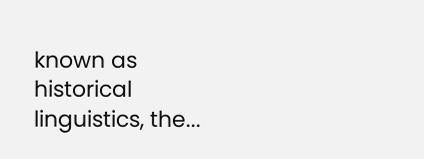known as historical linguistics, the...